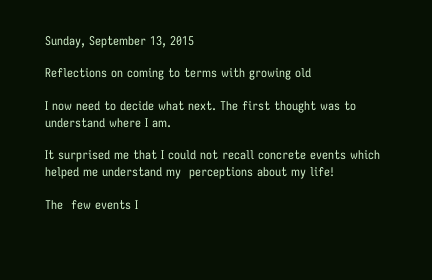Sunday, September 13, 2015

Reflections on coming to terms with growing old

I now need to decide what next. The first thought was to understand where I am.

It surprised me that I could not recall concrete events which helped me understand my  perceptions about my life!

The  few events I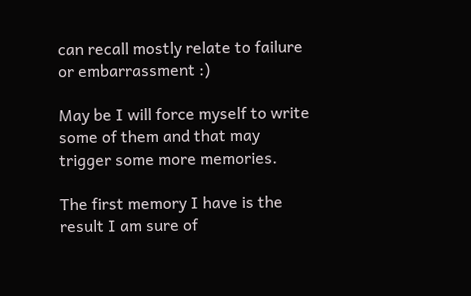can recall mostly relate to failure or embarrassment :)

May be I will force myself to write some of them and that may trigger some more memories.

The first memory I have is the result I am sure of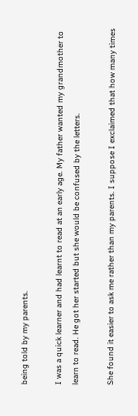being told by my parents.

I was a quick learner and had learnt to read at an early age. My father wanted my grandmother to learn to read. He got her started but she would be confused by the letters.

She found it easier to ask me rather than my parents. I suppose I exclaimed that how many times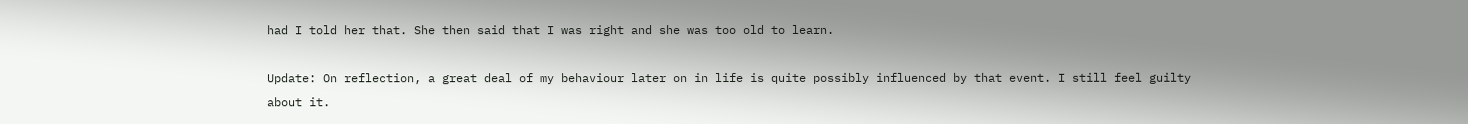had I told her that. She then said that I was right and she was too old to learn.

Update: On reflection, a great deal of my behaviour later on in life is quite possibly influenced by that event. I still feel guilty about it.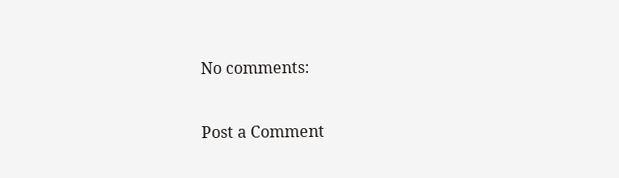No comments:

Post a Comment